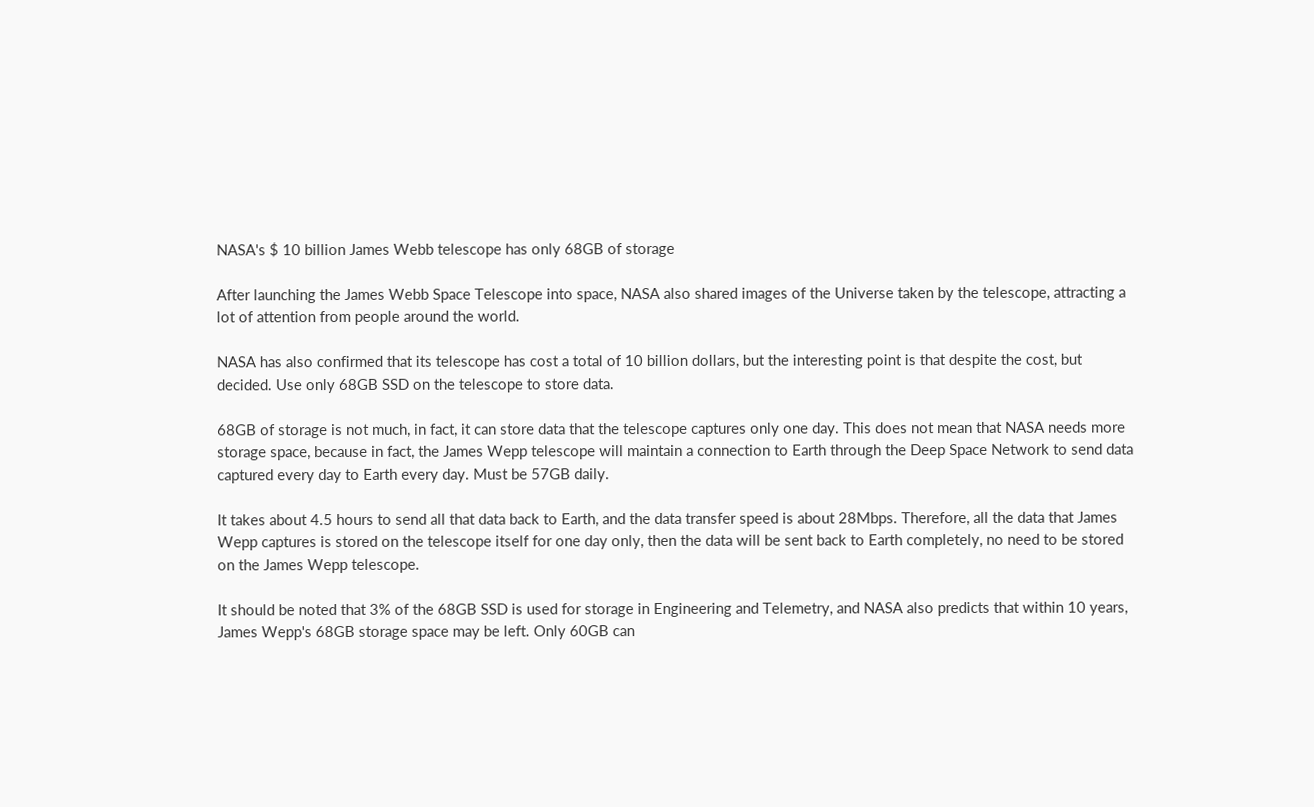NASA's $ 10 billion James Webb telescope has only 68GB of storage

After launching the James Webb Space Telescope into space, NASA also shared images of the Universe taken by the telescope, attracting a lot of attention from people around the world.

NASA has also confirmed that its telescope has cost a total of 10 billion dollars, but the interesting point is that despite the cost, but decided. Use only 68GB SSD on the telescope to store data.

68GB of storage is not much, in fact, it can store data that the telescope captures only one day. This does not mean that NASA needs more storage space, because in fact, the James Wepp telescope will maintain a connection to Earth through the Deep Space Network to send data captured every day to Earth every day. Must be 57GB daily.

It takes about 4.5 hours to send all that data back to Earth, and the data transfer speed is about 28Mbps. Therefore, all the data that James Wepp captures is stored on the telescope itself for one day only, then the data will be sent back to Earth completely, no need to be stored on the James Wepp telescope.

It should be noted that 3% of the 68GB SSD is used for storage in Engineering and Telemetry, and NASA also predicts that within 10 years, James Wepp's 68GB storage space may be left. Only 60GB can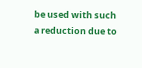be used with such a reduction due to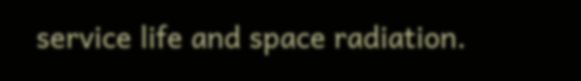service life and space radiation.